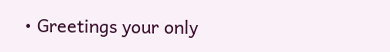• Greetings your only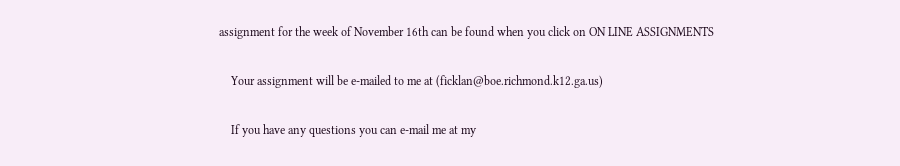assignment for the week of November 16th can be found when you click on ON LINE ASSIGNMENTS

    Your assignment will be e-mailed to me at (ficklan@boe.richmond.k12.ga.us)

    If you have any questions you can e-mail me at my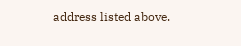address listed above.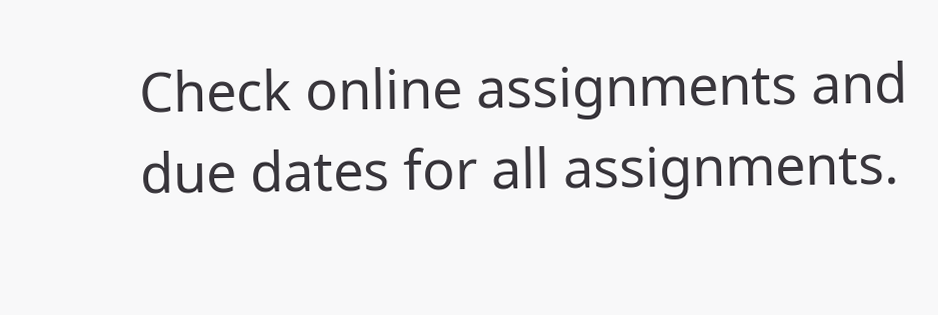Check online assignments and due dates for all assignments.